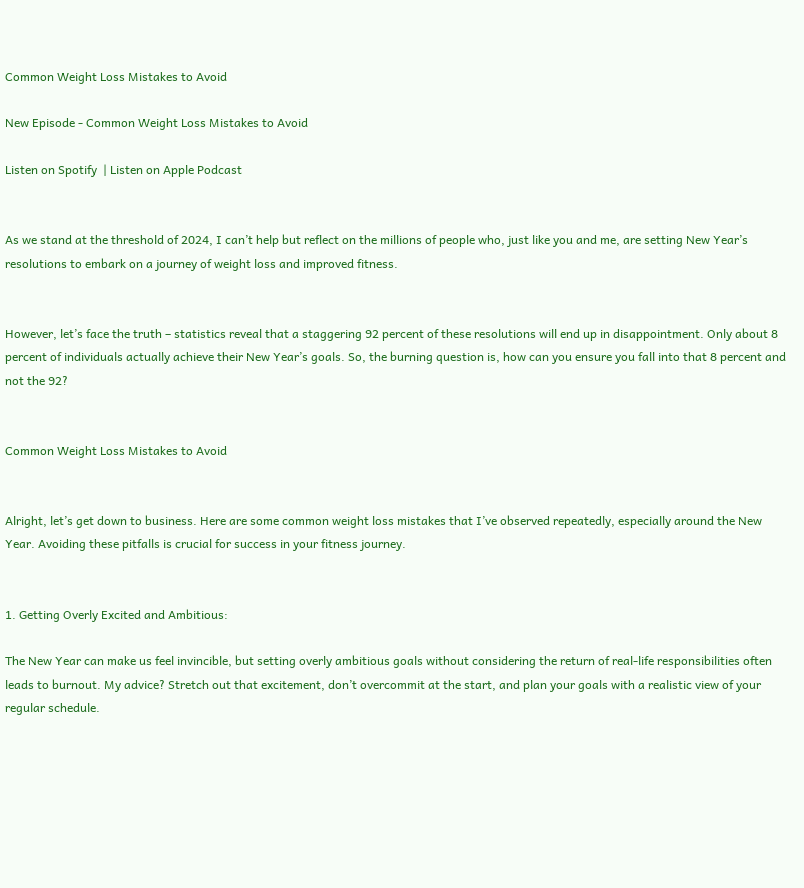Common Weight Loss Mistakes to Avoid

New Episode - Common Weight Loss Mistakes to Avoid

Listen on Spotify  | Listen on Apple Podcast


As we stand at the threshold of 2024, I can’t help but reflect on the millions of people who, just like you and me, are setting New Year’s resolutions to embark on a journey of weight loss and improved fitness.


However, let’s face the truth – statistics reveal that a staggering 92 percent of these resolutions will end up in disappointment. Only about 8 percent of individuals actually achieve their New Year’s goals. So, the burning question is, how can you ensure you fall into that 8 percent and not the 92?


Common Weight Loss Mistakes to Avoid


Alright, let’s get down to business. Here are some common weight loss mistakes that I’ve observed repeatedly, especially around the New Year. Avoiding these pitfalls is crucial for success in your fitness journey.


1. Getting Overly Excited and Ambitious:

The New Year can make us feel invincible, but setting overly ambitious goals without considering the return of real-life responsibilities often leads to burnout. My advice? Stretch out that excitement, don’t overcommit at the start, and plan your goals with a realistic view of your regular schedule.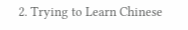2. Trying to Learn Chinese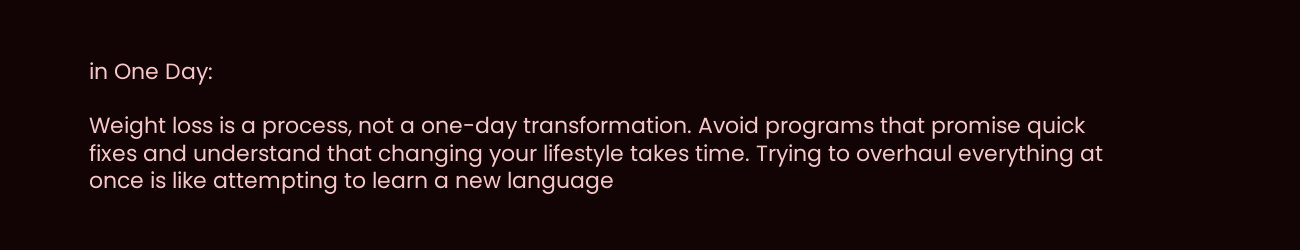in One Day:

Weight loss is a process, not a one-day transformation. Avoid programs that promise quick fixes and understand that changing your lifestyle takes time. Trying to overhaul everything at once is like attempting to learn a new language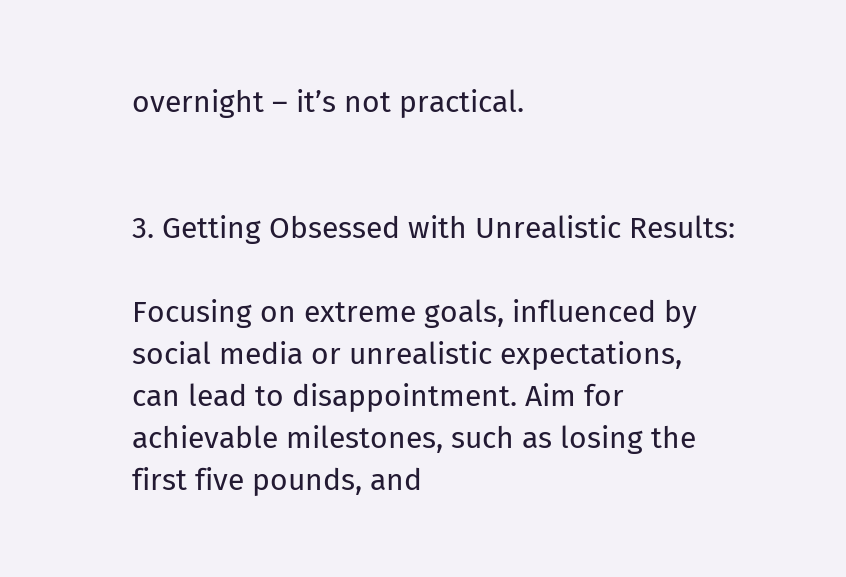overnight – it’s not practical.


3. Getting Obsessed with Unrealistic Results:

Focusing on extreme goals, influenced by social media or unrealistic expectations, can lead to disappointment. Aim for achievable milestones, such as losing the first five pounds, and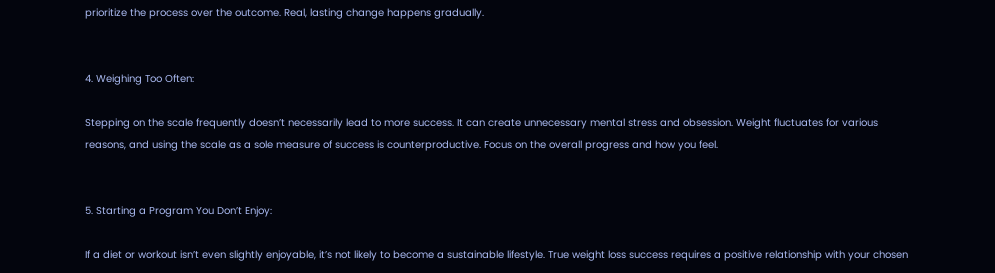prioritize the process over the outcome. Real, lasting change happens gradually.


4. Weighing Too Often:

Stepping on the scale frequently doesn’t necessarily lead to more success. It can create unnecessary mental stress and obsession. Weight fluctuates for various reasons, and using the scale as a sole measure of success is counterproductive. Focus on the overall progress and how you feel.


5. Starting a Program You Don’t Enjoy:

If a diet or workout isn’t even slightly enjoyable, it’s not likely to become a sustainable lifestyle. True weight loss success requires a positive relationship with your chosen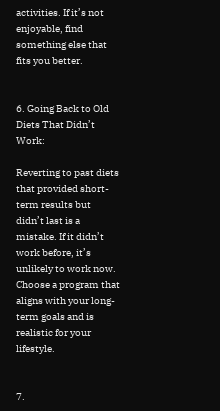activities. If it’s not enjoyable, find something else that fits you better.


6. Going Back to Old Diets That Didn’t Work:

Reverting to past diets that provided short-term results but didn’t last is a mistake. If it didn’t work before, it’s unlikely to work now. Choose a program that aligns with your long-term goals and is realistic for your lifestyle.


7.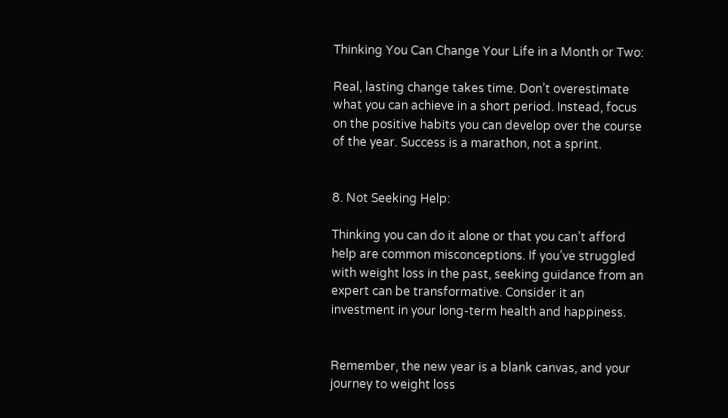Thinking You Can Change Your Life in a Month or Two:

Real, lasting change takes time. Don’t overestimate what you can achieve in a short period. Instead, focus on the positive habits you can develop over the course of the year. Success is a marathon, not a sprint.


8. Not Seeking Help:

Thinking you can do it alone or that you can’t afford help are common misconceptions. If you’ve struggled with weight loss in the past, seeking guidance from an expert can be transformative. Consider it an investment in your long-term health and happiness.


Remember, the new year is a blank canvas, and your journey to weight loss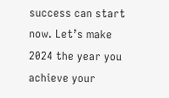success can start now. Let’s make 2024 the year you achieve your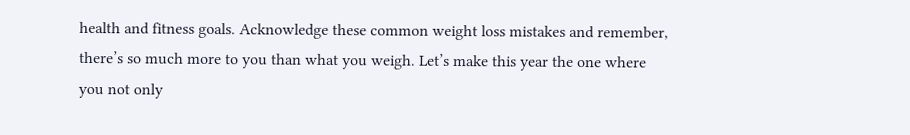health and fitness goals. Acknowledge these common weight loss mistakes and remember, there’s so much more to you than what you weigh. Let’s make this year the one where you not only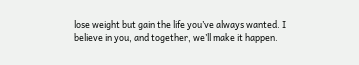lose weight but gain the life you’ve always wanted. I believe in you, and together, we’ll make it happen.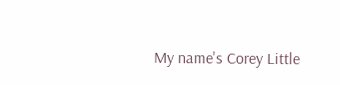My name's Corey Little